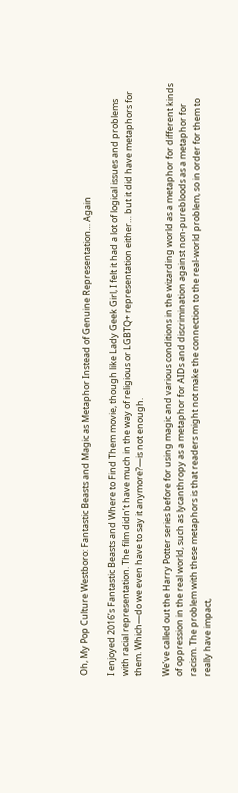Oh, My Pop Culture Westboro: Fantastic Beasts and Magic as Metaphor Instead of Genuine Representation… Again

I enjoyed 2016’s Fantastic Beasts and Where to Find Them movie, though like Lady Geek Girl, I felt it had a lot of logical issues and problems with racial representation. The film didn’t have much in the way of religious or LGBTQ+ representation either… but it did have metaphors for them. Which—do we even have to say it anymore?—is not enough.

We’ve called out the Harry Potter series before for using magic and various conditions in the wizarding world as a metaphor for different kinds of oppression in the real world, such as lycanthropy as a metaphor for AIDs and discrimination against non-purebloods as a metaphor for racism. The problem with these metaphors is that readers might not make the connection to the real-world problem, so in order for them to really have impact,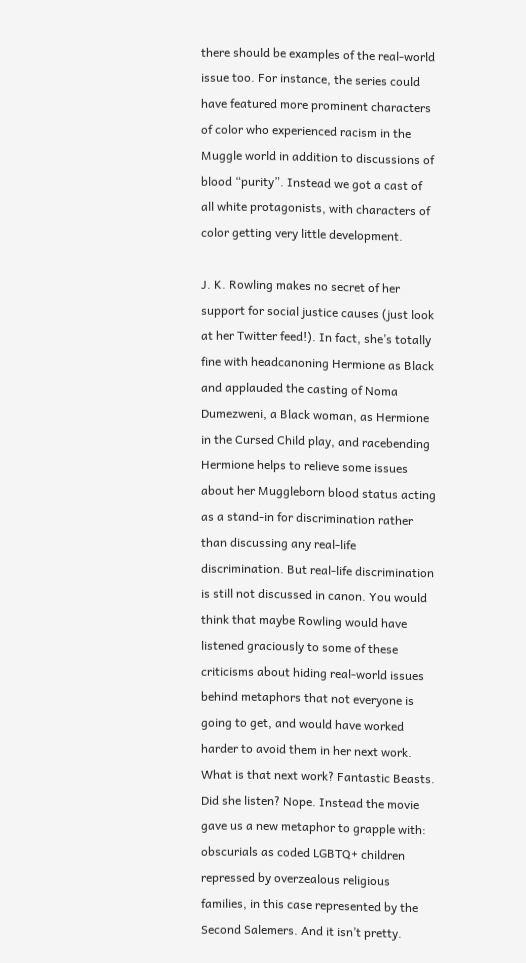there should be examples of the real-world issue too. For instance, the series could have featured more prominent characters of color who experienced racism in the Muggle world in addition to discussions of blood “purity”. Instead we got a cast of all white protagonists, with characters of color getting very little development.

J. K. Rowling makes no secret of her support for social justice causes (just look at her Twitter feed!). In fact, she’s totally fine with headcanoning Hermione as Black and applauded the casting of Noma Dumezweni, a Black woman, as Hermione in the Cursed Child play, and racebending Hermione helps to relieve some issues about her Muggleborn blood status acting as a stand-in for discrimination rather than discussing any real-life discrimination. But real-life discrimination is still not discussed in canon. You would think that maybe Rowling would have listened graciously to some of these criticisms about hiding real-world issues behind metaphors that not everyone is going to get, and would have worked harder to avoid them in her next work. What is that next work? Fantastic Beasts. Did she listen? Nope. Instead the movie gave us a new metaphor to grapple with: obscurials as coded LGBTQ+ children repressed by overzealous religious families, in this case represented by the Second Salemers. And it isn’t pretty.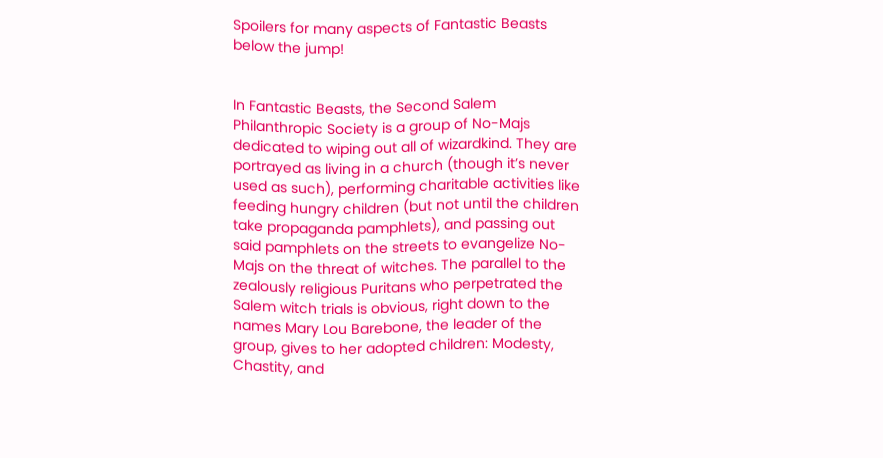Spoilers for many aspects of Fantastic Beasts below the jump!


In Fantastic Beasts, the Second Salem Philanthropic Society is a group of No-Majs dedicated to wiping out all of wizardkind. They are portrayed as living in a church (though it’s never used as such), performing charitable activities like feeding hungry children (but not until the children take propaganda pamphlets), and passing out said pamphlets on the streets to evangelize No-Majs on the threat of witches. The parallel to the zealously religious Puritans who perpetrated the Salem witch trials is obvious, right down to the names Mary Lou Barebone, the leader of the group, gives to her adopted children: Modesty, Chastity, and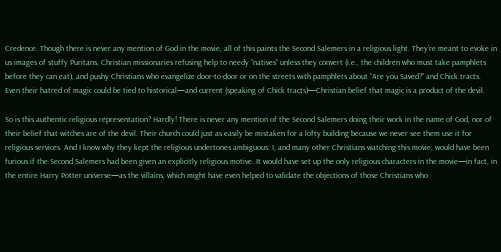Credence. Though there is never any mention of God in the movie, all of this paints the Second Salemers in a religious light. They’re meant to evoke in us images of stuffy Puritans, Christian missionaries refusing help to needy “natives” unless they convert (i.e., the children who must take pamphlets before they can eat), and pushy Christians who evangelize door-to-door or on the streets with pamphlets about “Are you Saved?” and Chick tracts. Even their hatred of magic could be tied to historical—and current (speaking of Chick tracts)—Christian belief that magic is a product of the devil.

So is this authentic religious representation? Hardly! There is never any mention of the Second Salemers doing their work in the name of God, nor of their belief that witches are of the devil. Their church could just as easily be mistaken for a lofty building because we never see them use it for religious services. And I know why they kept the religious undertones ambiguous: I, and many other Christians watching this movie, would have been furious if the Second Salemers had been given an explicitly religious motive. It would have set up the only religious characters in the movie—in fact, in the entire Harry Potter universe—as the villains, which might have even helped to validate the objections of those Christians who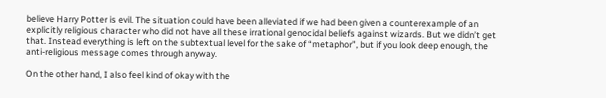believe Harry Potter is evil. The situation could have been alleviated if we had been given a counterexample of an explicitly religious character who did not have all these irrational genocidal beliefs against wizards. But we didn’t get that. Instead everything is left on the subtextual level for the sake of “metaphor”, but if you look deep enough, the anti-religious message comes through anyway.

On the other hand, I also feel kind of okay with the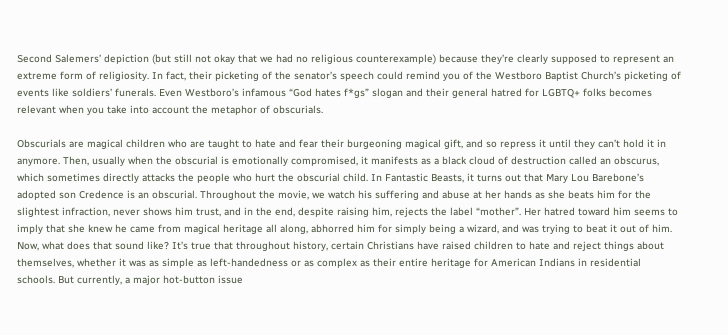Second Salemers’ depiction (but still not okay that we had no religious counterexample) because they’re clearly supposed to represent an extreme form of religiosity. In fact, their picketing of the senator’s speech could remind you of the Westboro Baptist Church’s picketing of events like soldiers’ funerals. Even Westboro’s infamous “God hates f*gs” slogan and their general hatred for LGBTQ+ folks becomes relevant when you take into account the metaphor of obscurials.

Obscurials are magical children who are taught to hate and fear their burgeoning magical gift, and so repress it until they can’t hold it in anymore. Then, usually when the obscurial is emotionally compromised, it manifests as a black cloud of destruction called an obscurus, which sometimes directly attacks the people who hurt the obscurial child. In Fantastic Beasts, it turns out that Mary Lou Barebone’s adopted son Credence is an obscurial. Throughout the movie, we watch his suffering and abuse at her hands as she beats him for the slightest infraction, never shows him trust, and in the end, despite raising him, rejects the label “mother”. Her hatred toward him seems to imply that she knew he came from magical heritage all along, abhorred him for simply being a wizard, and was trying to beat it out of him. Now, what does that sound like? It’s true that throughout history, certain Christians have raised children to hate and reject things about themselves, whether it was as simple as left-handedness or as complex as their entire heritage for American Indians in residential schools. But currently, a major hot-button issue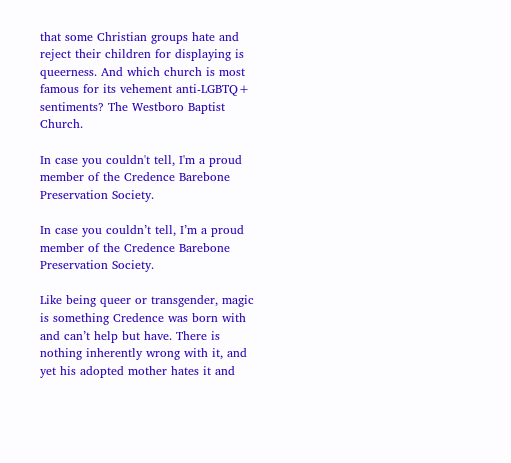that some Christian groups hate and reject their children for displaying is queerness. And which church is most famous for its vehement anti-LGBTQ+ sentiments? The Westboro Baptist Church.

In case you couldn't tell, I'm a proud member of the Credence Barebone Preservation Society.

In case you couldn’t tell, I’m a proud member of the Credence Barebone Preservation Society.

Like being queer or transgender, magic is something Credence was born with and can’t help but have. There is nothing inherently wrong with it, and yet his adopted mother hates it and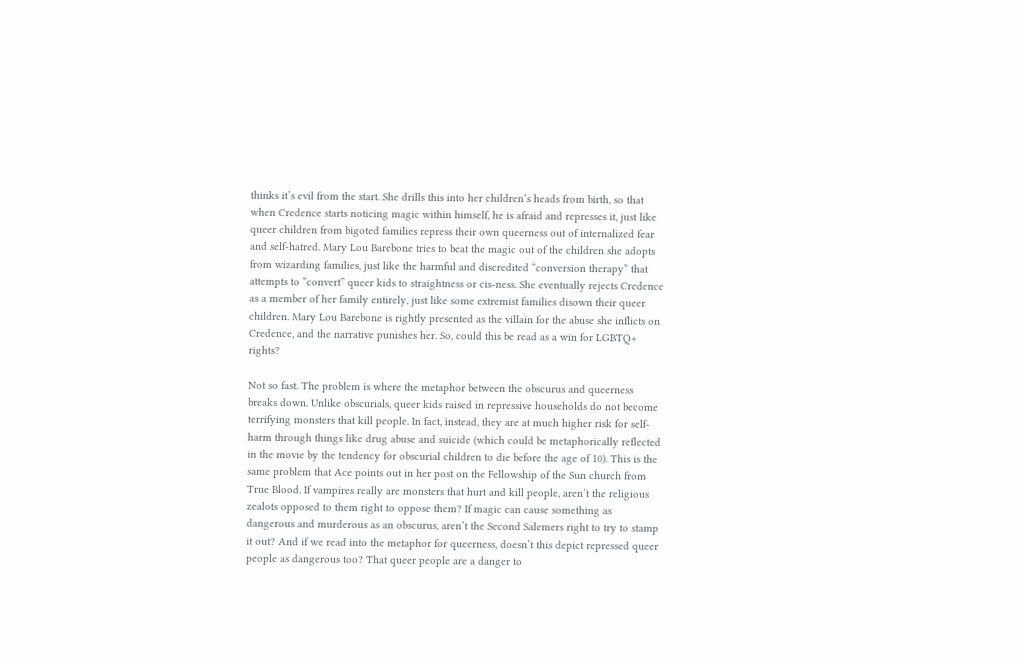thinks it’s evil from the start. She drills this into her children’s heads from birth, so that when Credence starts noticing magic within himself, he is afraid and represses it, just like queer children from bigoted families repress their own queerness out of internalized fear and self-hatred. Mary Lou Barebone tries to beat the magic out of the children she adopts from wizarding families, just like the harmful and discredited “conversion therapy” that attempts to “convert” queer kids to straightness or cis-ness. She eventually rejects Credence as a member of her family entirely, just like some extremist families disown their queer children. Mary Lou Barebone is rightly presented as the villain for the abuse she inflicts on Credence, and the narrative punishes her. So, could this be read as a win for LGBTQ+ rights?

Not so fast. The problem is where the metaphor between the obscurus and queerness breaks down. Unlike obscurials, queer kids raised in repressive households do not become terrifying monsters that kill people. In fact, instead, they are at much higher risk for self-harm through things like drug abuse and suicide (which could be metaphorically reflected in the movie by the tendency for obscurial children to die before the age of 10). This is the same problem that Ace points out in her post on the Fellowship of the Sun church from True Blood. If vampires really are monsters that hurt and kill people, aren’t the religious zealots opposed to them right to oppose them? If magic can cause something as dangerous and murderous as an obscurus, aren’t the Second Salemers right to try to stamp it out? And if we read into the metaphor for queerness, doesn’t this depict repressed queer people as dangerous too? That queer people are a danger to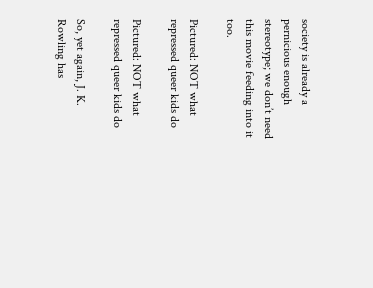society is already a pernicious enough stereotype; we don’t need this movie feeding into it too.

Pictured: NOT what repressed queer kids do

Pictured: NOT what repressed queer kids do

So, yet again, J. K. Rowling has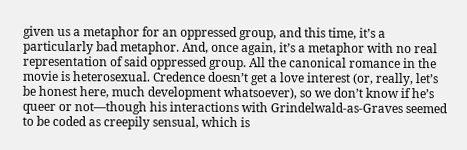given us a metaphor for an oppressed group, and this time, it’s a particularly bad metaphor. And, once again, it’s a metaphor with no real representation of said oppressed group. All the canonical romance in the movie is heterosexual. Credence doesn’t get a love interest (or, really, let’s be honest here, much development whatsoever), so we don’t know if he’s queer or not—though his interactions with Grindelwald-as-Graves seemed to be coded as creepily sensual, which is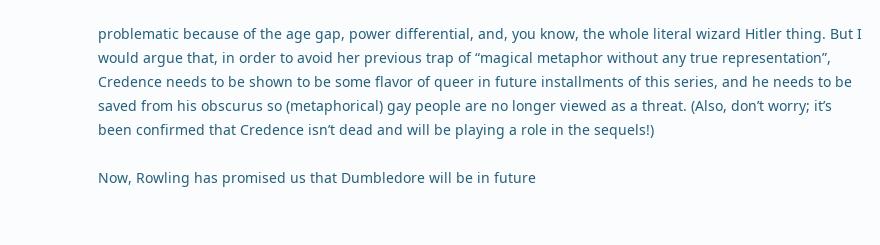problematic because of the age gap, power differential, and, you know, the whole literal wizard Hitler thing. But I would argue that, in order to avoid her previous trap of “magical metaphor without any true representation”, Credence needs to be shown to be some flavor of queer in future installments of this series, and he needs to be saved from his obscurus so (metaphorical) gay people are no longer viewed as a threat. (Also, don’t worry; it’s been confirmed that Credence isn’t dead and will be playing a role in the sequels!)

Now, Rowling has promised us that Dumbledore will be in future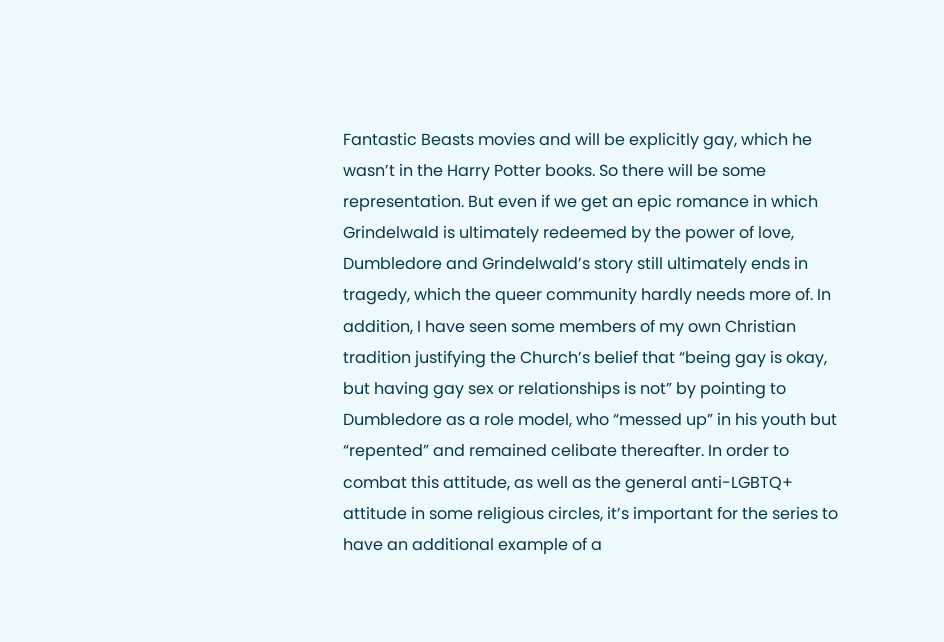Fantastic Beasts movies and will be explicitly gay, which he wasn’t in the Harry Potter books. So there will be some representation. But even if we get an epic romance in which Grindelwald is ultimately redeemed by the power of love, Dumbledore and Grindelwald’s story still ultimately ends in tragedy, which the queer community hardly needs more of. In addition, I have seen some members of my own Christian tradition justifying the Church’s belief that “being gay is okay, but having gay sex or relationships is not” by pointing to Dumbledore as a role model, who “messed up” in his youth but “repented” and remained celibate thereafter. In order to combat this attitude, as well as the general anti-LGBTQ+ attitude in some religious circles, it’s important for the series to have an additional example of a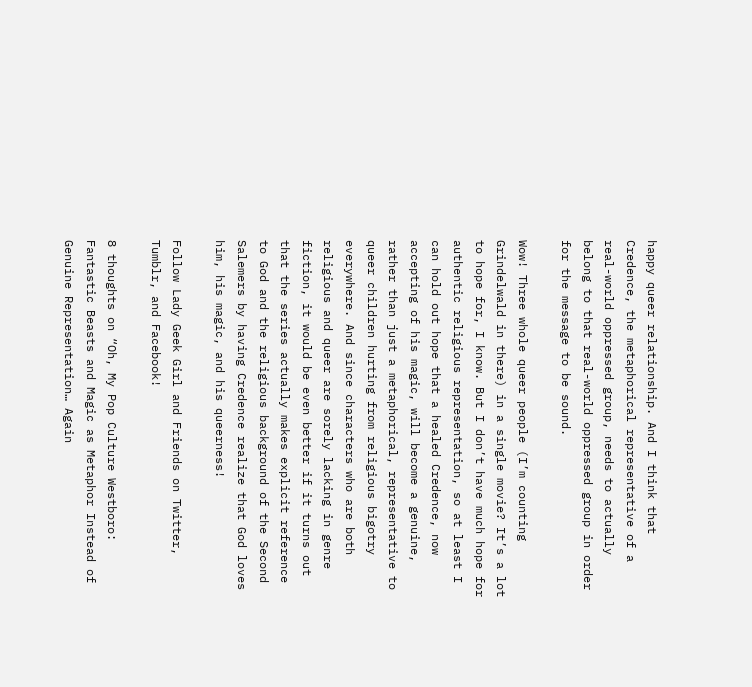happy queer relationship. And I think that Credence, the metaphorical representative of a real-world oppressed group, needs to actually belong to that real-world oppressed group in order for the message to be sound.

Wow! Three whole queer people (I’m counting Grindelwald in there) in a single movie? It’s a lot to hope for, I know. But I don’t have much hope for authentic religious representation, so at least I can hold out hope that a healed Credence, now accepting of his magic, will become a genuine, rather than just a metaphorical, representative to queer children hurting from religious bigotry everywhere. And since characters who are both religious and queer are sorely lacking in genre fiction, it would be even better if it turns out that the series actually makes explicit reference to God and the religious background of the Second Salemers by having Credence realize that God loves him, his magic, and his queerness!

Follow Lady Geek Girl and Friends on Twitter, Tumblr, and Facebook!

8 thoughts on “Oh, My Pop Culture Westboro: Fantastic Beasts and Magic as Metaphor Instead of Genuine Representation… Again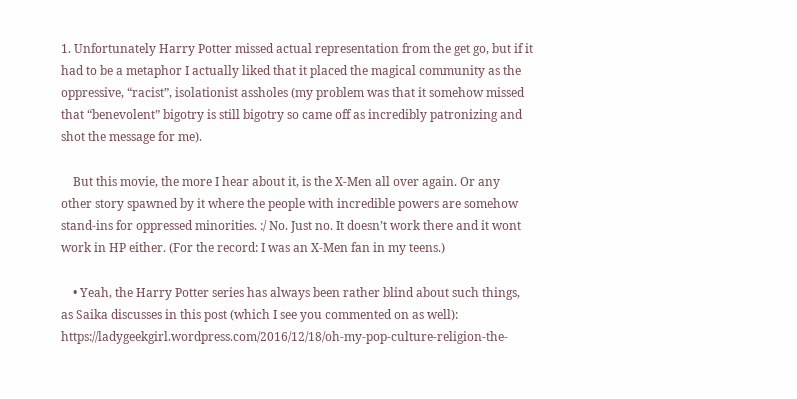1. Unfortunately Harry Potter missed actual representation from the get go, but if it had to be a metaphor I actually liked that it placed the magical community as the oppressive, “racist”, isolationist assholes (my problem was that it somehow missed that “benevolent” bigotry is still bigotry so came off as incredibly patronizing and shot the message for me).

    But this movie, the more I hear about it, is the X-Men all over again. Or any other story spawned by it where the people with incredible powers are somehow stand-ins for oppressed minorities. :/ No. Just no. It doesn’t work there and it wont work in HP either. (For the record: I was an X-Men fan in my teens.)

    • Yeah, the Harry Potter series has always been rather blind about such things, as Saika discusses in this post (which I see you commented on as well): https://ladygeekgirl.wordpress.com/2016/12/18/oh-my-pop-culture-religion-the-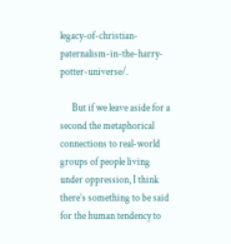legacy-of-christian-paternalism-in-the-harry-potter-universe/.

      But if we leave aside for a second the metaphorical connections to real-world groups of people living under oppression, I think there’s something to be said for the human tendency to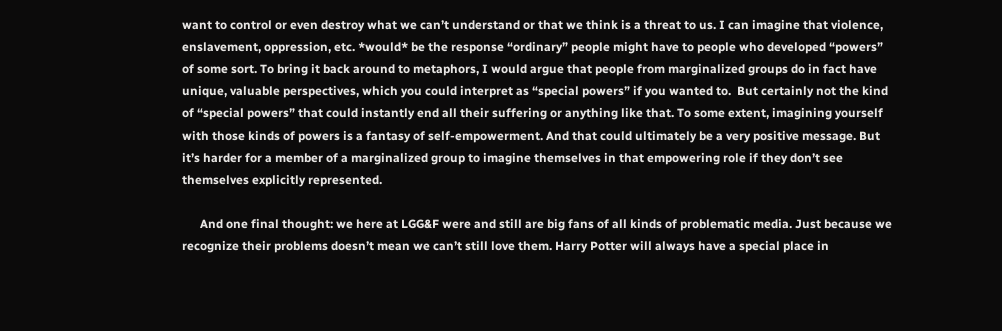want to control or even destroy what we can’t understand or that we think is a threat to us. I can imagine that violence, enslavement, oppression, etc. *would* be the response “ordinary” people might have to people who developed “powers” of some sort. To bring it back around to metaphors, I would argue that people from marginalized groups do in fact have unique, valuable perspectives, which you could interpret as “special powers” if you wanted to.  But certainly not the kind of “special powers” that could instantly end all their suffering or anything like that. To some extent, imagining yourself with those kinds of powers is a fantasy of self-empowerment. And that could ultimately be a very positive message. But it’s harder for a member of a marginalized group to imagine themselves in that empowering role if they don’t see themselves explicitly represented.

      And one final thought: we here at LGG&F were and still are big fans of all kinds of problematic media. Just because we recognize their problems doesn’t mean we can’t still love them. Harry Potter will always have a special place in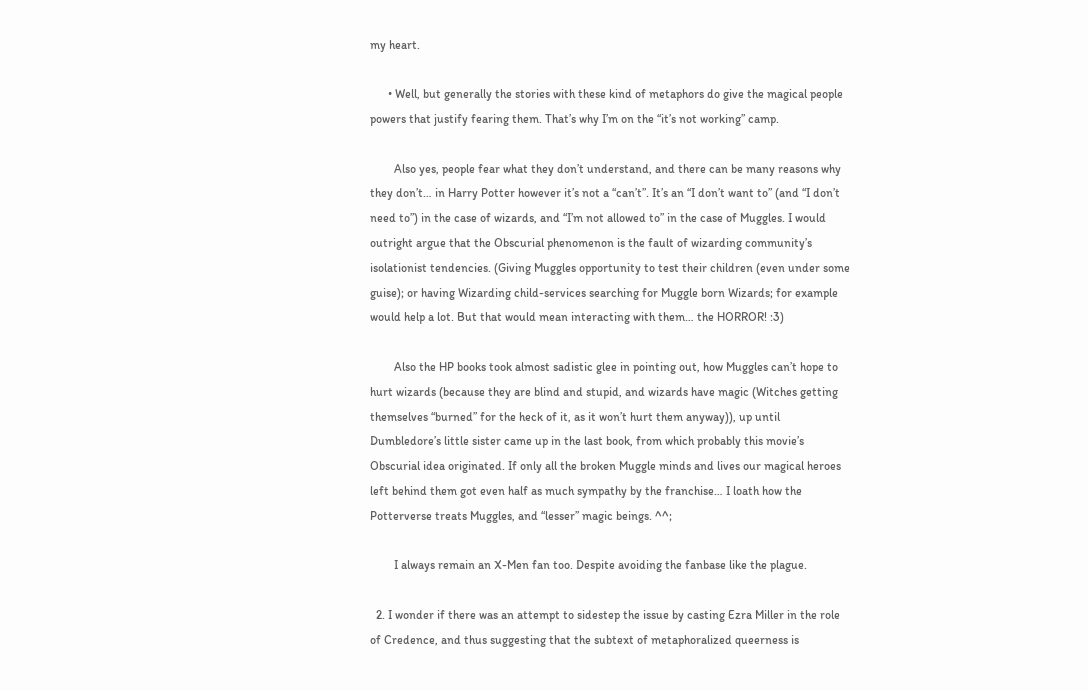my heart.

      • Well, but generally the stories with these kind of metaphors do give the magical people powers that justify fearing them. That’s why I’m on the “it’s not working” camp.

        Also yes, people fear what they don’t understand, and there can be many reasons why they don’t… in Harry Potter however it’s not a “can’t”. It’s an “I don’t want to” (and “I don’t need to”) in the case of wizards, and “I’m not allowed to” in the case of Muggles. I would outright argue that the Obscurial phenomenon is the fault of wizarding community’s isolationist tendencies. (Giving Muggles opportunity to test their children (even under some guise); or having Wizarding child-services searching for Muggle born Wizards; for example would help a lot. But that would mean interacting with them… the HORROR! :3)

        Also the HP books took almost sadistic glee in pointing out, how Muggles can’t hope to hurt wizards (because they are blind and stupid, and wizards have magic (Witches getting themselves “burned” for the heck of it, as it won’t hurt them anyway)), up until Dumbledore’s little sister came up in the last book, from which probably this movie’s Obscurial idea originated. If only all the broken Muggle minds and lives our magical heroes left behind them got even half as much sympathy by the franchise… I loath how the Potterverse treats Muggles, and “lesser” magic beings. ^^;

        I always remain an X-Men fan too. Despite avoiding the fanbase like the plague.

  2. I wonder if there was an attempt to sidestep the issue by casting Ezra Miller in the role of Credence, and thus suggesting that the subtext of metaphoralized queerness is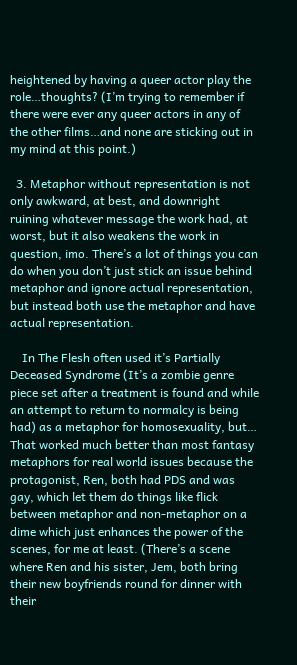heightened by having a queer actor play the role…thoughts? (I’m trying to remember if there were ever any queer actors in any of the other films…and none are sticking out in my mind at this point.)

  3. Metaphor without representation is not only awkward, at best, and downright ruining whatever message the work had, at worst, but it also weakens the work in question, imo. There’s a lot of things you can do when you don’t just stick an issue behind metaphor and ignore actual representation, but instead both use the metaphor and have actual representation.

    In The Flesh often used it’s Partially Deceased Syndrome (It’s a zombie genre piece set after a treatment is found and while an attempt to return to normalcy is being had) as a metaphor for homosexuality, but… That worked much better than most fantasy metaphors for real world issues because the protagonist, Ren, both had PDS and was gay, which let them do things like flick between metaphor and non-metaphor on a dime which just enhances the power of the scenes, for me at least. (There’s a scene where Ren and his sister, Jem, both bring their new boyfriends round for dinner with their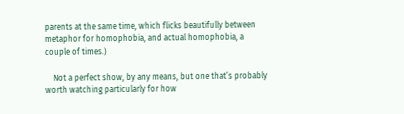parents at the same time, which flicks beautifully between metaphor for homophobia, and actual homophobia, a couple of times.)

    Not a perfect show, by any means, but one that’s probably worth watching particularly for how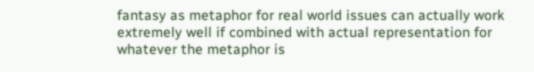fantasy as metaphor for real world issues can actually work extremely well if combined with actual representation for whatever the metaphor is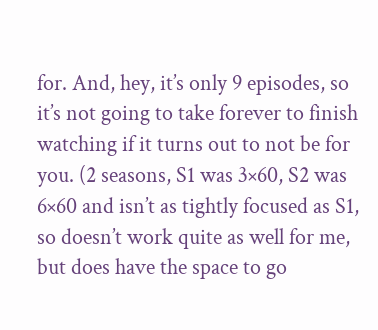for. And, hey, it’s only 9 episodes, so it’s not going to take forever to finish watching if it turns out to not be for you. (2 seasons, S1 was 3×60, S2 was 6×60 and isn’t as tightly focused as S1, so doesn’t work quite as well for me, but does have the space to go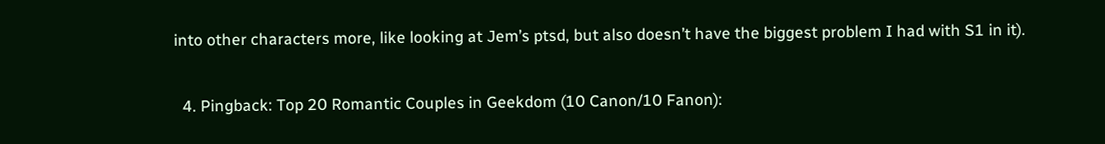into other characters more, like looking at Jem’s ptsd, but also doesn’t have the biggest problem I had with S1 in it).

  4. Pingback: Top 20 Romantic Couples in Geekdom (10 Canon/10 Fanon):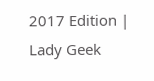2017 Edition | Lady Geek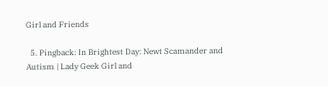Girl and Friends

  5. Pingback: In Brightest Day: Newt Scamander and Autism | Lady Geek Girl and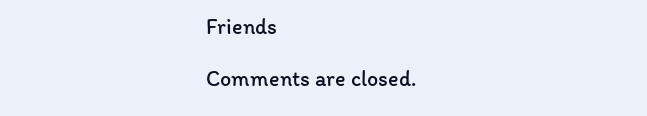Friends

Comments are closed.